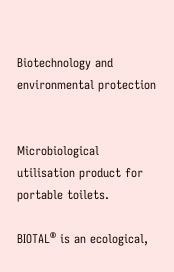Biotechnology and environmental protection


Microbiological utilisation product for portable toilets.

BIOTAL® is an ecological,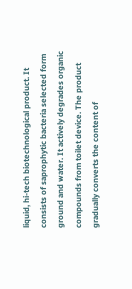liquid, hi-tech biotechnological product. It consists of saprophytic bacteria selected form ground and water. It actively degrades organic compounds from toilet device. The product gradually converts the content of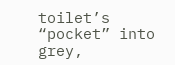toilet’s “pocket” into grey,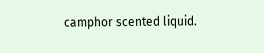camphor scented liquid.